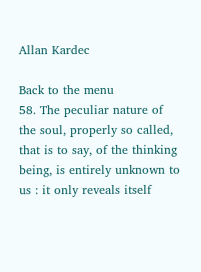Allan Kardec

Back to the menu
58. The peculiar nature of the soul, properly so called, that is to say, of the thinking being, is entirely unknown to us : it only reveals itself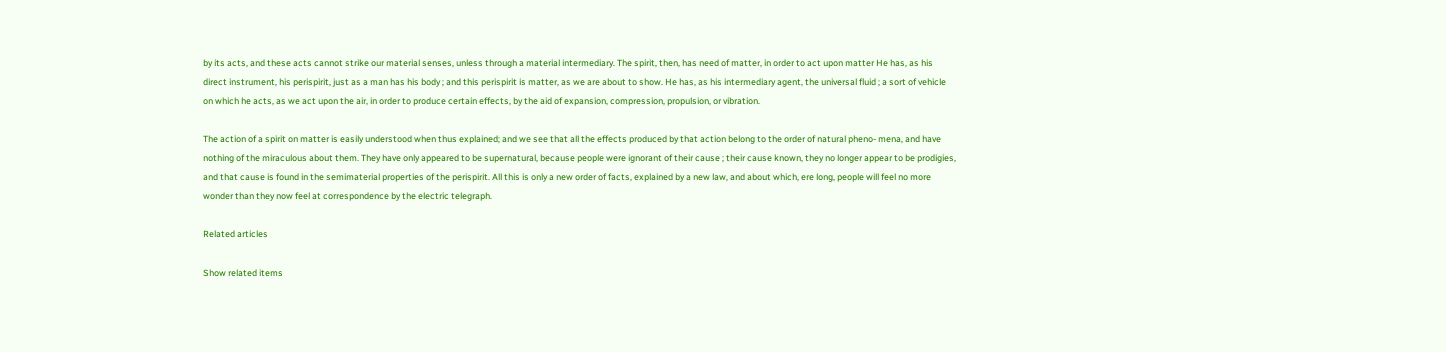by its acts, and these acts cannot strike our material senses, unless through a material intermediary. The spirit, then, has need of matter, in order to act upon matter He has, as his direct instrument, his perispirit, just as a man has his body ; and this perispirit is matter, as we are about to show. He has, as his intermediary agent, the universal fluid ; a sort of vehicle on which he acts, as we act upon the air, in order to produce certain effects, by the aid of expansion, compression, propulsion, or vibration.

The action of a spirit on matter is easily understood when thus explained; and we see that all the effects produced by that action belong to the order of natural pheno- mena, and have nothing of the miraculous about them. They have only appeared to be supernatural, because people were ignorant of their cause ; their cause known, they no longer appear to be prodigies, and that cause is found in the semimaterial properties of the perispirit. All this is only a new order of facts, explained by a new law, and about which, ere long, people will feel no more wonder than they now feel at correspondence by the electric telegraph.

Related articles

Show related items